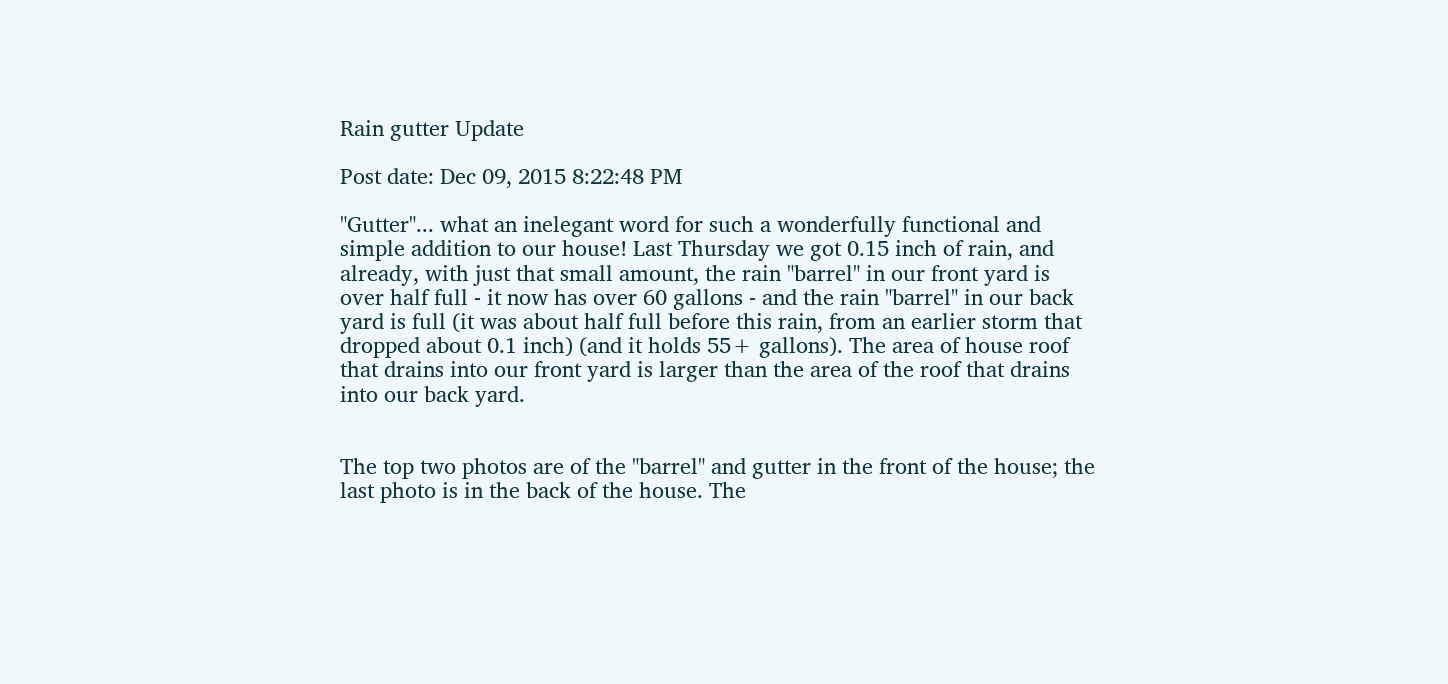Rain gutter Update

Post date: Dec 09, 2015 8:22:48 PM

"Gutter"... what an inelegant word for such a wonderfully functional and simple addition to our house! Last Thursday we got 0.15 inch of rain, and already, with just that small amount, the rain "barrel" in our front yard is over half full - it now has over 60 gallons - and the rain "barrel" in our back yard is full (it was about half full before this rain, from an earlier storm that dropped about 0.1 inch) (and it holds 55+ gallons). The area of house roof that drains into our front yard is larger than the area of the roof that drains into our back yard.


The top two photos are of the "barrel" and gutter in the front of the house; the last photo is in the back of the house. The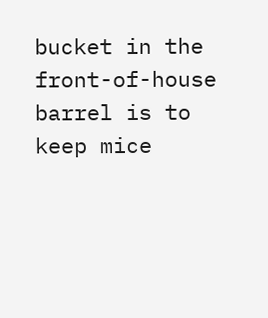bucket in the front-of-house barrel is to keep mice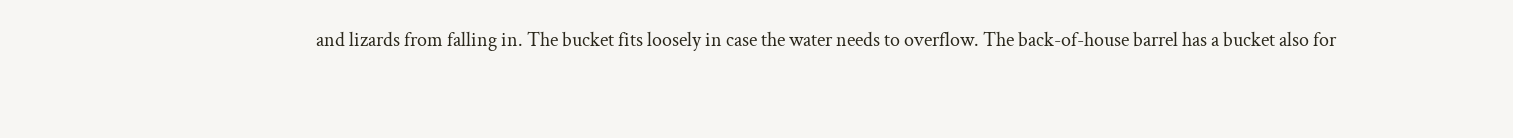and lizards from falling in. The bucket fits loosely in case the water needs to overflow. The back-of-house barrel has a bucket also for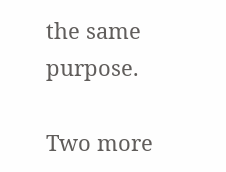the same purpose.

Two more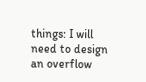things: I will need to design an overflow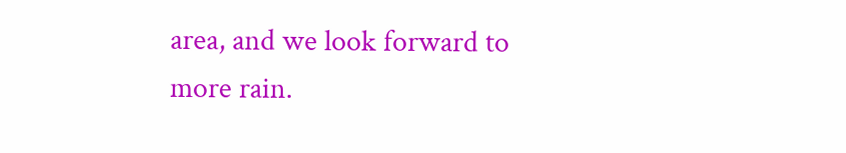area, and we look forward to more rain.